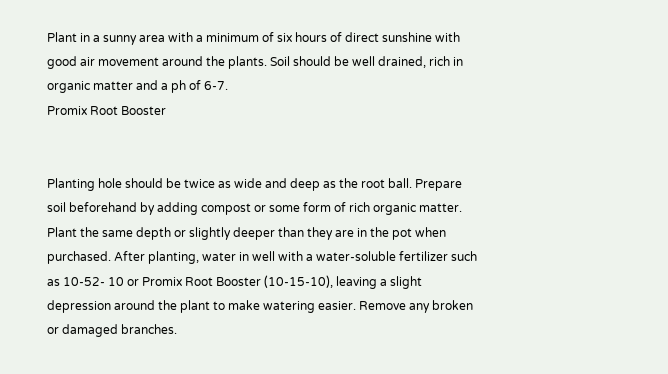Plant in a sunny area with a minimum of six hours of direct sunshine with good air movement around the plants. Soil should be well drained, rich in organic matter and a ph of 6-7.
Promix Root Booster


Planting hole should be twice as wide and deep as the root ball. Prepare soil beforehand by adding compost or some form of rich organic matter. Plant the same depth or slightly deeper than they are in the pot when purchased. After planting, water in well with a water-soluble fertilizer such as 10-52- 10 or Promix Root Booster (10-15-10), leaving a slight depression around the plant to make watering easier. Remove any broken or damaged branches.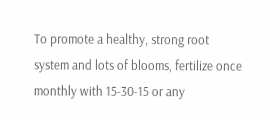To promote a healthy, strong root system and lots of blooms, fertilize once monthly with 15-30-15 or any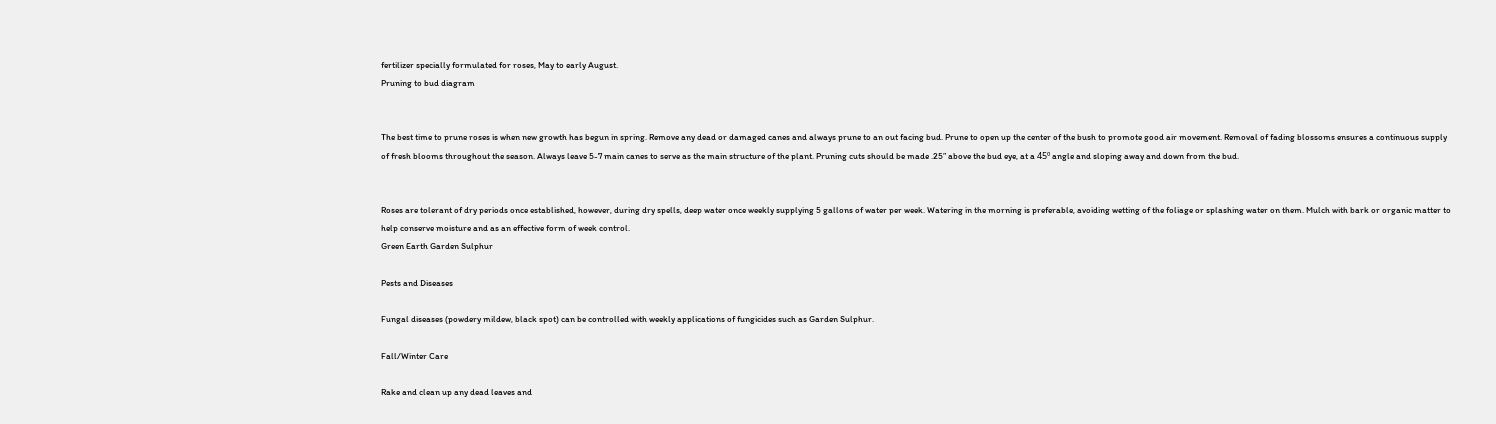fertilizer specially formulated for roses, May to early August.
Pruning to bud diagram


The best time to prune roses is when new growth has begun in spring. Remove any dead or damaged canes and always prune to an out facing bud. Prune to open up the center of the bush to promote good air movement. Removal of fading blossoms ensures a continuous supply of fresh blooms throughout the season. Always leave 5-7 main canes to serve as the main structure of the plant. Pruning cuts should be made .25” above the bud eye, at a 45º angle and sloping away and down from the bud.


Roses are tolerant of dry periods once established, however, during dry spells, deep water once weekly supplying 5 gallons of water per week. Watering in the morning is preferable, avoiding wetting of the foliage or splashing water on them. Mulch with bark or organic matter to help conserve moisture and as an effective form of week control.
Green Earth Garden Sulphur

Pests and Diseases

Fungal diseases (powdery mildew, black spot) can be controlled with weekly applications of fungicides such as Garden Sulphur.

Fall/Winter Care

Rake and clean up any dead leaves and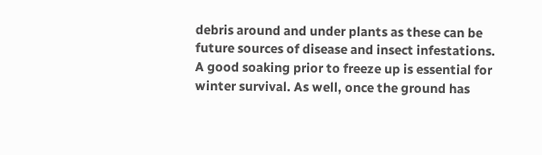debris around and under plants as these can be future sources of disease and insect infestations. A good soaking prior to freeze up is essential for winter survival. As well, once the ground has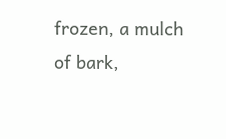frozen, a mulch of bark,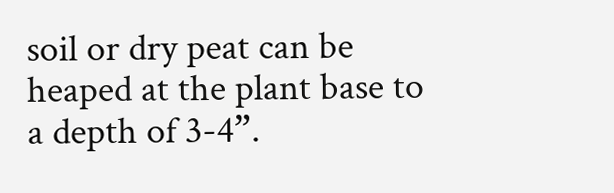soil or dry peat can be heaped at the plant base to a depth of 3-4”.